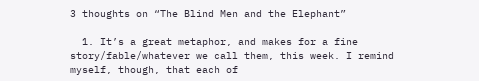3 thoughts on “The Blind Men and the Elephant”

  1. It’s a great metaphor, and makes for a fine story/fable/whatever we call them, this week. I remind myself, though, that each of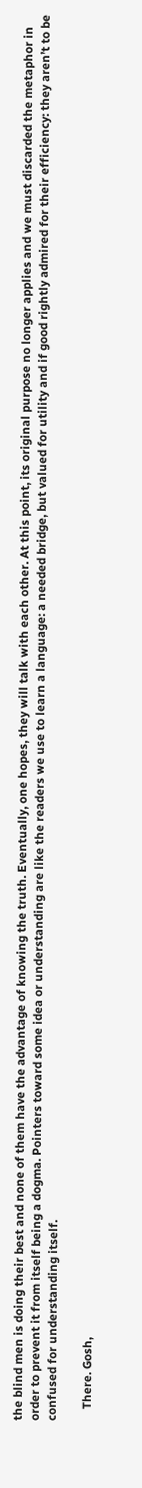the blind men is doing their best and none of them have the advantage of knowing the truth. Eventually, one hopes, they will talk with each other. At this point, its original purpose no longer applies and we must discarded the metaphor in order to prevent it from itself being a dogma. Pointers toward some idea or understanding are like the readers we use to learn a language: a needed bridge, but valued for utility and if good rightly admired for their efficiency: they aren’t to be confused for understanding itself.

    There. Gosh,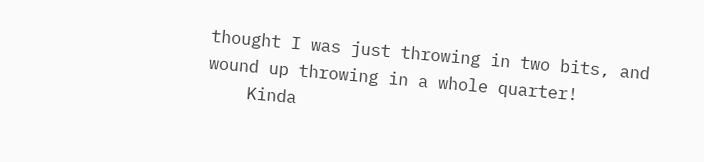thought I was just throwing in two bits, and wound up throwing in a whole quarter!
    Kinda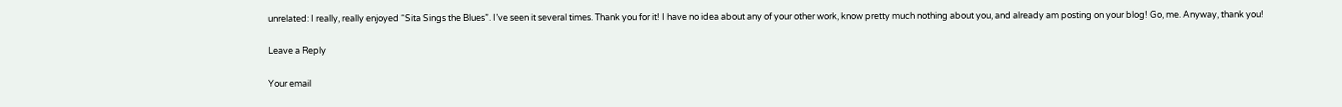unrelated: I really, really enjoyed “Sita Sings the Blues”. I’ve seen it several times. Thank you for it! I have no idea about any of your other work, know pretty much nothing about you, and already am posting on your blog! Go, me. Anyway, thank you!

Leave a Reply

Your email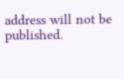address will not be published.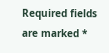Required fields are marked *